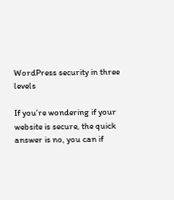WordPress security in three levels

If you’re wondering if your website is secure, the quick answer is no, you can if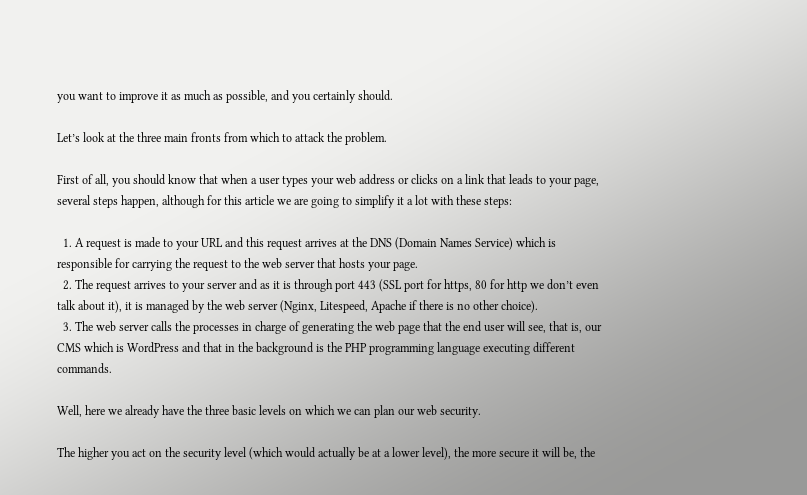you want to improve it as much as possible, and you certainly should.

Let’s look at the three main fronts from which to attack the problem.

First of all, you should know that when a user types your web address or clicks on a link that leads to your page, several steps happen, although for this article we are going to simplify it a lot with these steps:

  1. A request is made to your URL and this request arrives at the DNS (Domain Names Service) which is responsible for carrying the request to the web server that hosts your page.
  2. The request arrives to your server and as it is through port 443 (SSL port for https, 80 for http we don’t even talk about it), it is managed by the web server (Nginx, Litespeed, Apache if there is no other choice).
  3. The web server calls the processes in charge of generating the web page that the end user will see, that is, our CMS which is WordPress and that in the background is the PHP programming language executing different commands.

Well, here we already have the three basic levels on which we can plan our web security.

The higher you act on the security level (which would actually be at a lower level), the more secure it will be, the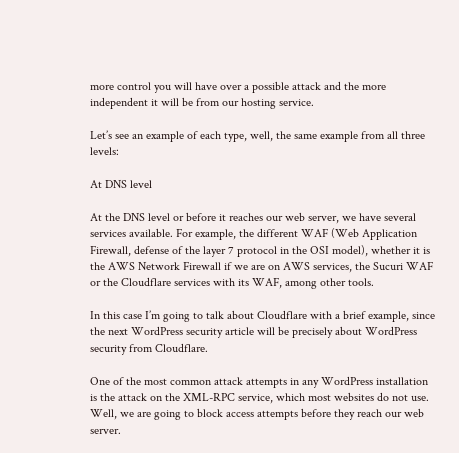more control you will have over a possible attack and the more independent it will be from our hosting service.

Let’s see an example of each type, well, the same example from all three levels:

At DNS level

At the DNS level or before it reaches our web server, we have several services available. For example, the different WAF (Web Application Firewall, defense of the layer 7 protocol in the OSI model), whether it is the AWS Network Firewall if we are on AWS services, the Sucuri WAF or the Cloudflare services with its WAF, among other tools.

In this case I’m going to talk about Cloudflare with a brief example, since the next WordPress security article will be precisely about WordPress security from Cloudflare.

One of the most common attack attempts in any WordPress installation is the attack on the XML-RPC service, which most websites do not use. Well, we are going to block access attempts before they reach our web server.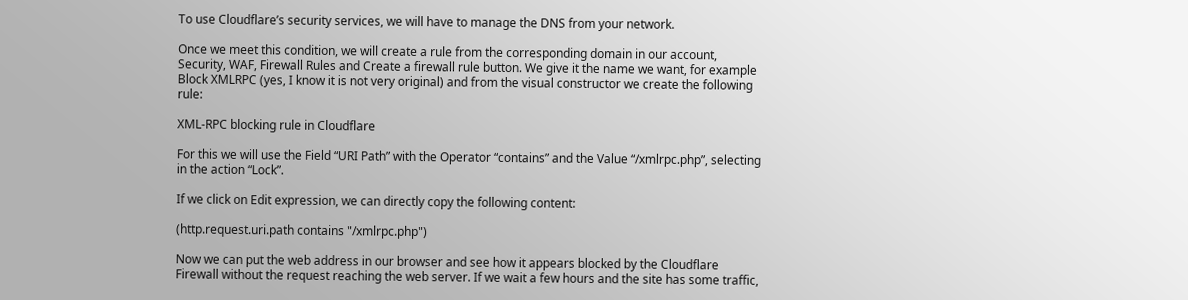To use Cloudflare’s security services, we will have to manage the DNS from your network.

Once we meet this condition, we will create a rule from the corresponding domain in our account, Security, WAF, Firewall Rules and Create a firewall rule button. We give it the name we want, for example Block XMLRPC (yes, I know it is not very original) and from the visual constructor we create the following rule:

XML-RPC blocking rule in Cloudflare

For this we will use the Field “URI Path” with the Operator “contains” and the Value “/xmlrpc.php”, selecting in the action “Lock”.

If we click on Edit expression, we can directly copy the following content:

(http.request.uri.path contains "/xmlrpc.php")

Now we can put the web address in our browser and see how it appears blocked by the Cloudflare Firewall without the request reaching the web server. If we wait a few hours and the site has some traffic,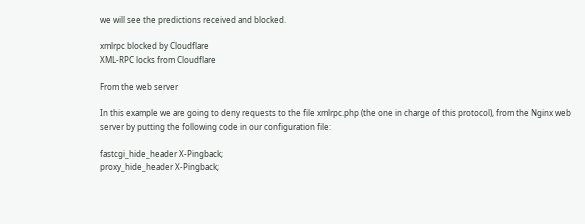we will see the predictions received and blocked.

xmlrpc blocked by Cloudflare
XML-RPC locks from Cloudflare

From the web server

In this example we are going to deny requests to the file xmlrpc.php (the one in charge of this protocol), from the Nginx web server by putting the following code in our configuration file:

fastcgi_hide_header X-Pingback;
proxy_hide_header X-Pingback;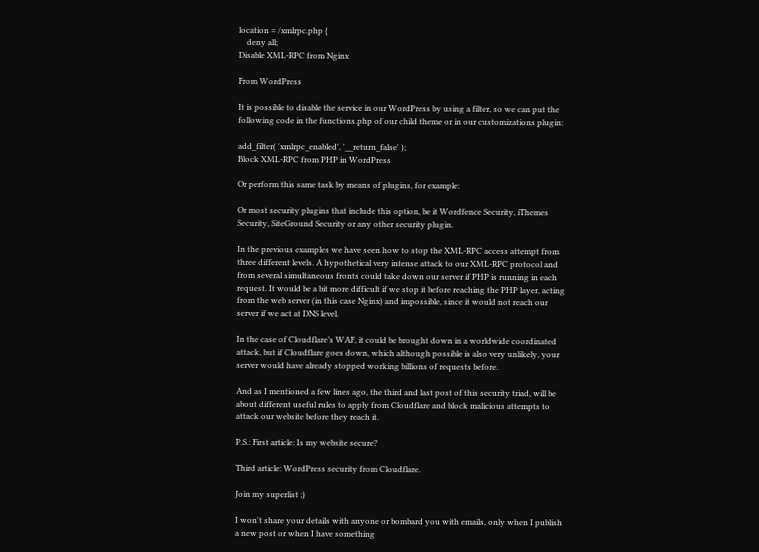location = /xmlrpc.php {
    deny all;
Disable XML-RPC from Nginx

From WordPress

It is possible to disable the service in our WordPress by using a filter, so we can put the following code in the functions.php of our child theme or in our customizations plugin:

add_filter( 'xmlrpc_enabled', '__return_false' );
Block XML-RPC from PHP in WordPress

Or perform this same task by means of plugins, for example:

Or most security plugins that include this option, be it Wordfence Security, iThemes Security, SiteGround Security or any other security plugin.

In the previous examples we have seen how to stop the XML-RPC access attempt from three different levels. A hypothetical very intense attack to our XML-RPC protocol and from several simultaneous fronts could take down our server if PHP is running in each request. It would be a bit more difficult if we stop it before reaching the PHP layer, acting from the web server (in this case Nginx) and impossible, since it would not reach our server if we act at DNS level.

In the case of Cloudflare’s WAF, it could be brought down in a worldwide coordinated attack, but if Cloudflare goes down, which although possible is also very unlikely, your server would have already stopped working billions of requests before.

And as I mentioned a few lines ago, the third and last post of this security triad, will be about different useful rules to apply from Cloudflare and block malicious attempts to attack our website before they reach it.

P.S.: First article: Is my website secure?

Third article: WordPress security from Cloudflare.

Join my superlist ;)

I won't share your details with anyone or bombard you with emails, only when I publish a new post or when I have something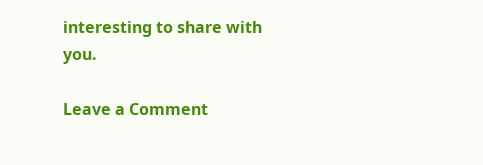interesting to share with you.

Leave a Comment